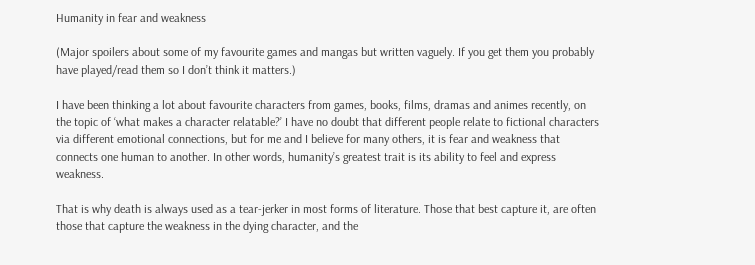Humanity in fear and weakness

(Major spoilers about some of my favourite games and mangas but written vaguely. If you get them you probably have played/read them so I don’t think it matters.)

I have been thinking a lot about favourite characters from games, books, films, dramas and animes recently, on the topic of ‘what makes a character relatable?’ I have no doubt that different people relate to fictional characters via different emotional connections, but for me and I believe for many others, it is fear and weakness that connects one human to another. In other words, humanity’s greatest trait is its ability to feel and express weakness.

That is why death is always used as a tear-jerker in most forms of literature. Those that best capture it, are often those that capture the weakness in the dying character, and the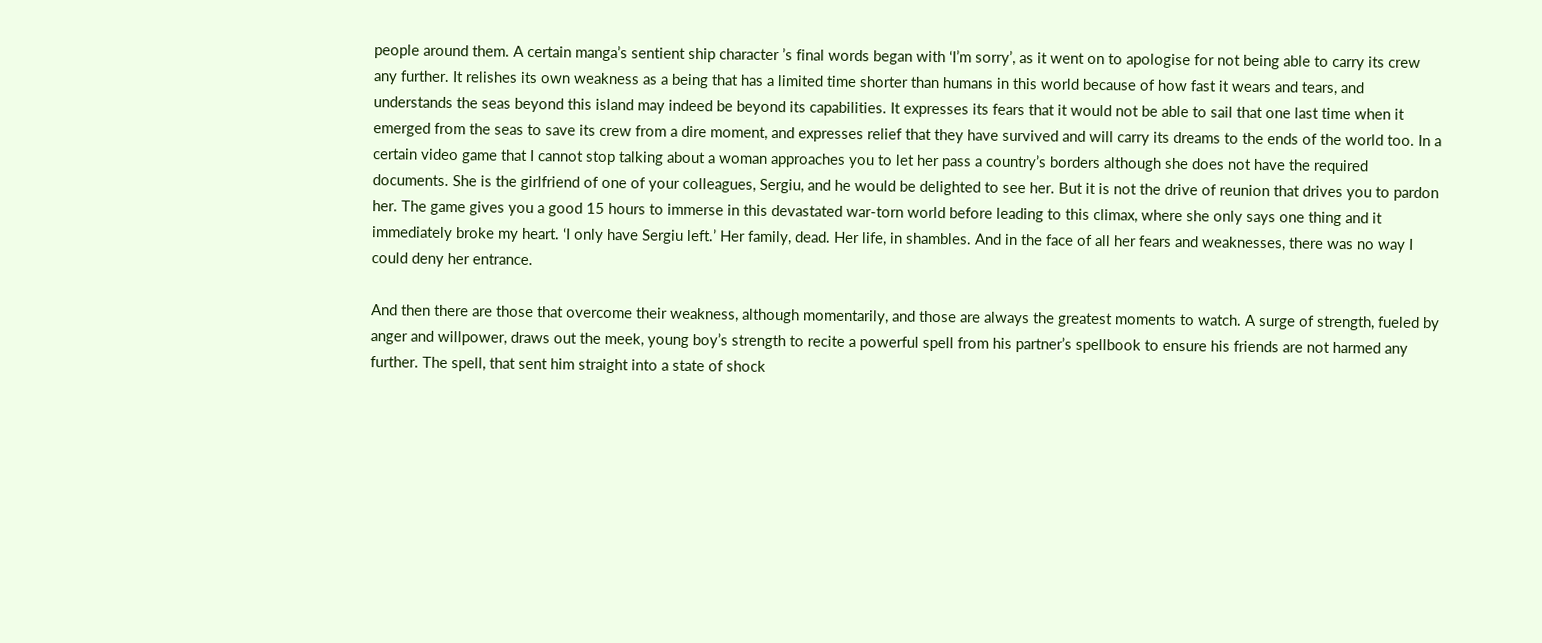people around them. A certain manga’s sentient ship character ’s final words began with ‘I’m sorry’, as it went on to apologise for not being able to carry its crew any further. It relishes its own weakness as a being that has a limited time shorter than humans in this world because of how fast it wears and tears, and understands the seas beyond this island may indeed be beyond its capabilities. It expresses its fears that it would not be able to sail that one last time when it emerged from the seas to save its crew from a dire moment, and expresses relief that they have survived and will carry its dreams to the ends of the world too. In a certain video game that I cannot stop talking about a woman approaches you to let her pass a country’s borders although she does not have the required documents. She is the girlfriend of one of your colleagues, Sergiu, and he would be delighted to see her. But it is not the drive of reunion that drives you to pardon her. The game gives you a good 15 hours to immerse in this devastated war-torn world before leading to this climax, where she only says one thing and it immediately broke my heart. ‘I only have Sergiu left.’ Her family, dead. Her life, in shambles. And in the face of all her fears and weaknesses, there was no way I could deny her entrance.

And then there are those that overcome their weakness, although momentarily, and those are always the greatest moments to watch. A surge of strength, fueled by anger and willpower, draws out the meek, young boy’s strength to recite a powerful spell from his partner’s spellbook to ensure his friends are not harmed any further. The spell, that sent him straight into a state of shock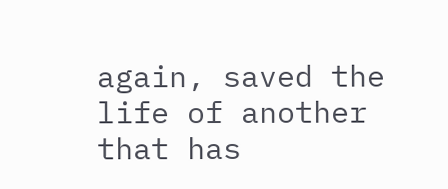again, saved the life of another that has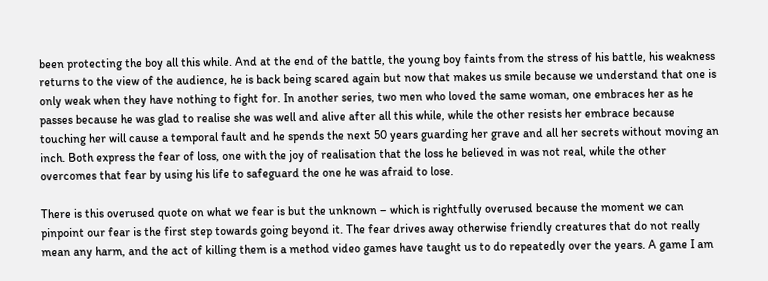been protecting the boy all this while. And at the end of the battle, the young boy faints from the stress of his battle, his weakness returns to the view of the audience, he is back being scared again but now that makes us smile because we understand that one is only weak when they have nothing to fight for. In another series, two men who loved the same woman, one embraces her as he passes because he was glad to realise she was well and alive after all this while, while the other resists her embrace because touching her will cause a temporal fault and he spends the next 50 years guarding her grave and all her secrets without moving an inch. Both express the fear of loss, one with the joy of realisation that the loss he believed in was not real, while the other overcomes that fear by using his life to safeguard the one he was afraid to lose.

There is this overused quote on what we fear is but the unknown – which is rightfully overused because the moment we can pinpoint our fear is the first step towards going beyond it. The fear drives away otherwise friendly creatures that do not really mean any harm, and the act of killing them is a method video games have taught us to do repeatedly over the years. A game I am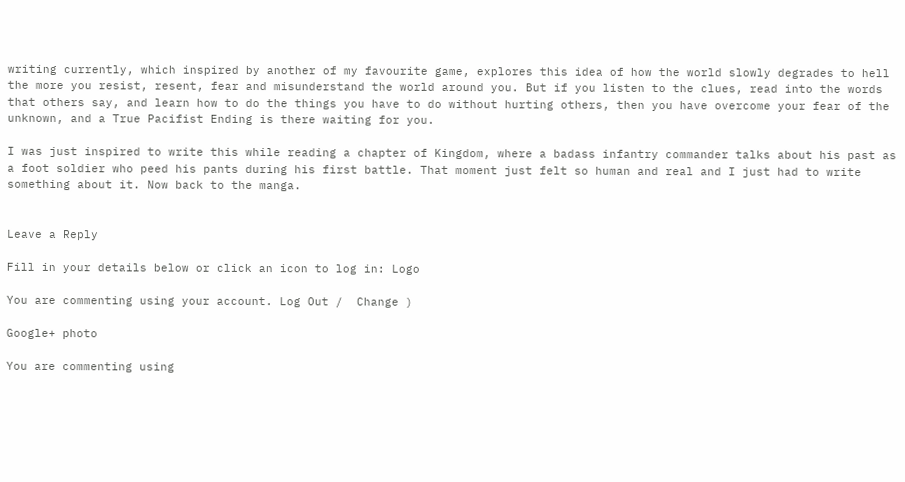writing currently, which inspired by another of my favourite game, explores this idea of how the world slowly degrades to hell the more you resist, resent, fear and misunderstand the world around you. But if you listen to the clues, read into the words that others say, and learn how to do the things you have to do without hurting others, then you have overcome your fear of the unknown, and a True Pacifist Ending is there waiting for you.

I was just inspired to write this while reading a chapter of Kingdom, where a badass infantry commander talks about his past as a foot soldier who peed his pants during his first battle. That moment just felt so human and real and I just had to write something about it. Now back to the manga.


Leave a Reply

Fill in your details below or click an icon to log in: Logo

You are commenting using your account. Log Out /  Change )

Google+ photo

You are commenting using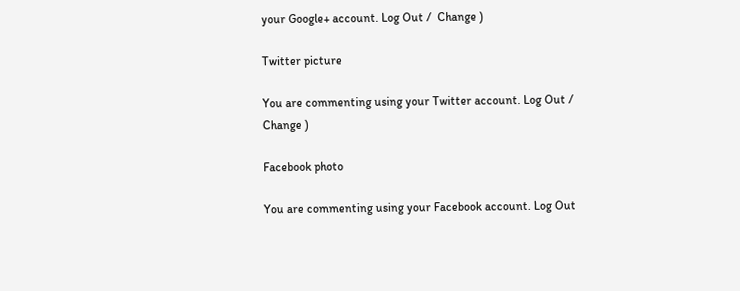your Google+ account. Log Out /  Change )

Twitter picture

You are commenting using your Twitter account. Log Out /  Change )

Facebook photo

You are commenting using your Facebook account. Log Out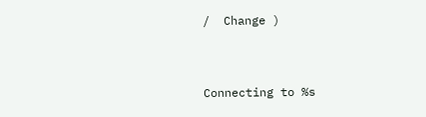/  Change )


Connecting to %s